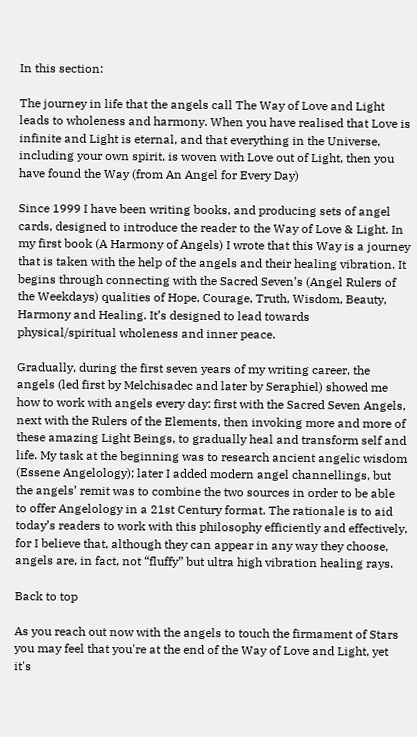In this section:

The journey in life that the angels call The Way of Love and Light leads to wholeness and harmony. When you have realised that Love is infinite and Light is eternal, and that everything in the Universe, including your own spirit, is woven with Love out of Light, then you have found the Way (from An Angel for Every Day)

Since 1999 I have been writing books, and producing sets of angel cards, designed to introduce the reader to the Way of Love & Light. In my first book (A Harmony of Angels) I wrote that this Way is a journey that is taken with the help of the angels and their healing vibration. It begins through connecting with the Sacred Seven’s (Angel Rulers of the Weekdays) qualities of Hope, Courage, Truth, Wisdom, Beauty, Harmony and Healing. It’s designed to lead towards physical/spiritual wholeness and inner peace.

Gradually, during the first seven years of my writing career, the angels (led first by Melchisadec and later by Seraphiel) showed me how to work with angels every day: first with the Sacred Seven Angels, next with the Rulers of the Elements, then invoking more and more of these amazing Light Beings, to gradually heal and transform self and life. My task at the beginning was to research ancient angelic wisdom (Essene Angelology); later I added modern angel channellings, but the angels’ remit was to combine the two sources in order to be able to offer Angelology in a 21st Century format. The rationale is to aid today’s readers to work with this philosophy efficiently and effectively, for I believe that, although they can appear in any way they choose, angels are, in fact, not “fluffy” but ultra high vibration healing rays.

Back to top

As you reach out now with the angels to touch the firmament of Stars you may feel that you're at the end of the Way of Love and Light, yet it's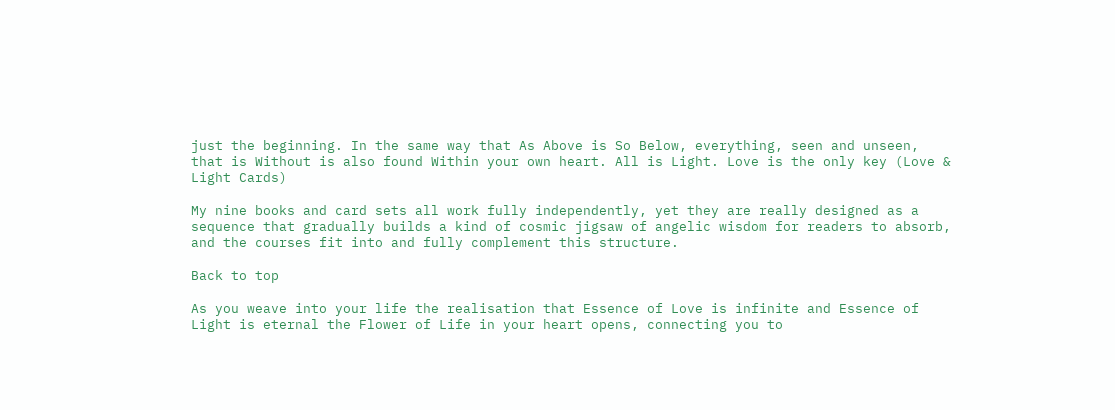just the beginning. In the same way that As Above is So Below, everything, seen and unseen, that is Without is also found Within your own heart. All is Light. Love is the only key (Love & Light Cards)

My nine books and card sets all work fully independently, yet they are really designed as a sequence that gradually builds a kind of cosmic jigsaw of angelic wisdom for readers to absorb, and the courses fit into and fully complement this structure.

Back to top

As you weave into your life the realisation that Essence of Love is infinite and Essence of Light is eternal the Flower of Life in your heart opens, connecting you to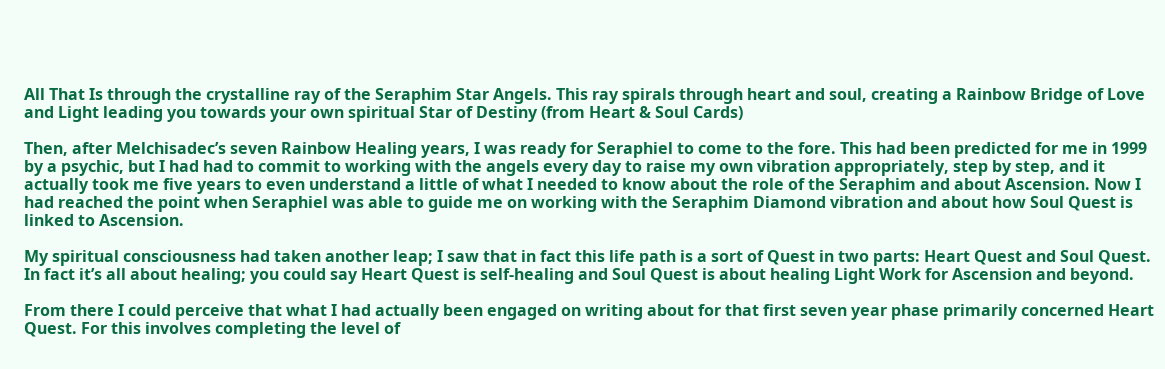All That Is through the crystalline ray of the Seraphim Star Angels. This ray spirals through heart and soul, creating a Rainbow Bridge of Love and Light leading you towards your own spiritual Star of Destiny (from Heart & Soul Cards)

Then, after Melchisadec’s seven Rainbow Healing years, I was ready for Seraphiel to come to the fore. This had been predicted for me in 1999 by a psychic, but I had had to commit to working with the angels every day to raise my own vibration appropriately, step by step, and it actually took me five years to even understand a little of what I needed to know about the role of the Seraphim and about Ascension. Now I had reached the point when Seraphiel was able to guide me on working with the Seraphim Diamond vibration and about how Soul Quest is linked to Ascension.

My spiritual consciousness had taken another leap; I saw that in fact this life path is a sort of Quest in two parts: Heart Quest and Soul Quest. In fact it’s all about healing; you could say Heart Quest is self-healing and Soul Quest is about healing Light Work for Ascension and beyond.

From there I could perceive that what I had actually been engaged on writing about for that first seven year phase primarily concerned Heart Quest. For this involves completing the level of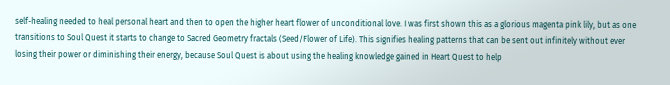self-healing needed to heal personal heart and then to open the higher heart flower of unconditional love. I was first shown this as a glorious magenta pink lily, but as one transitions to Soul Quest it starts to change to Sacred Geometry fractals (Seed/Flower of Life). This signifies healing patterns that can be sent out infinitely without ever losing their power or diminishing their energy, because Soul Quest is about using the healing knowledge gained in Heart Quest to help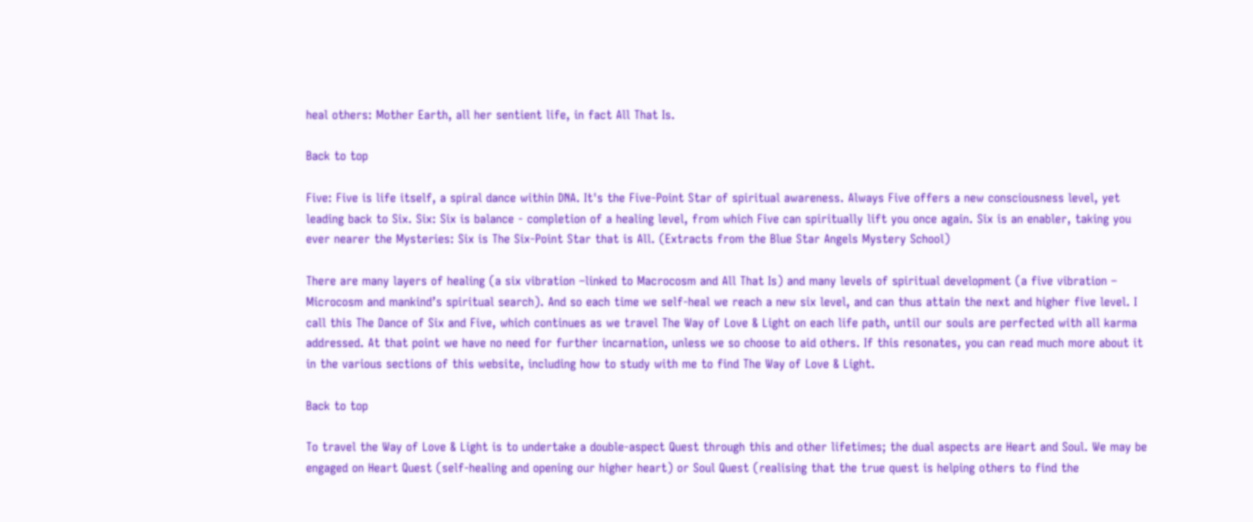heal others: Mother Earth, all her sentient life, in fact All That Is.

Back to top

Five: Five is life itself, a spiral dance within DNA. It's the Five-Point Star of spiritual awareness. Always Five offers a new consciousness level, yet leading back to Six. Six: Six is balance - completion of a healing level, from which Five can spiritually lift you once again. Six is an enabler, taking you ever nearer the Mysteries: Six is The Six-Point Star that is All. (Extracts from the Blue Star Angels Mystery School)

There are many layers of healing (a six vibration –linked to Macrocosm and All That Is) and many levels of spiritual development (a five vibration – Microcosm and mankind’s spiritual search). And so each time we self-heal we reach a new six level, and can thus attain the next and higher five level. I call this The Dance of Six and Five, which continues as we travel The Way of Love & Light on each life path, until our souls are perfected with all karma addressed. At that point we have no need for further incarnation, unless we so choose to aid others. If this resonates, you can read much more about it in the various sections of this website, including how to study with me to find The Way of Love & Light.

Back to top

To travel the Way of Love & Light is to undertake a double-aspect Quest through this and other lifetimes; the dual aspects are Heart and Soul. We may be engaged on Heart Quest (self-healing and opening our higher heart) or Soul Quest (realising that the true quest is helping others to find the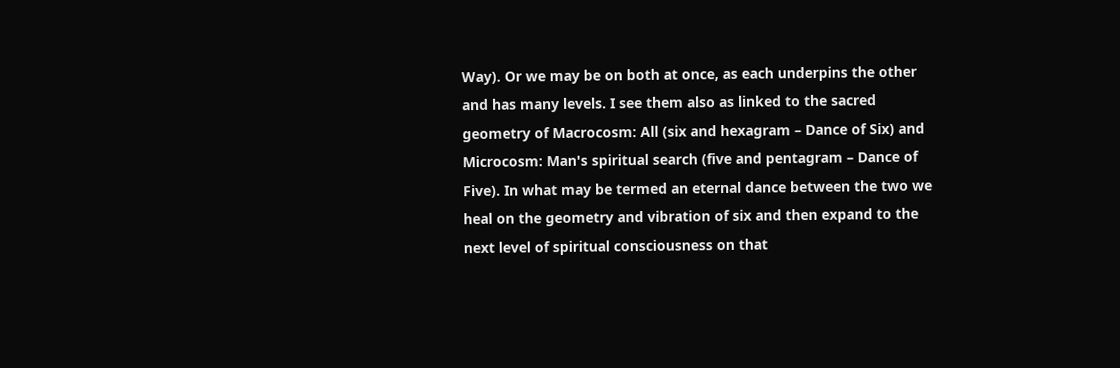Way). Or we may be on both at once, as each underpins the other and has many levels. I see them also as linked to the sacred geometry of Macrocosm: All (six and hexagram – Dance of Six) and Microcosm: Man's spiritual search (five and pentagram – Dance of Five). In what may be termed an eternal dance between the two we heal on the geometry and vibration of six and then expand to the next level of spiritual consciousness on that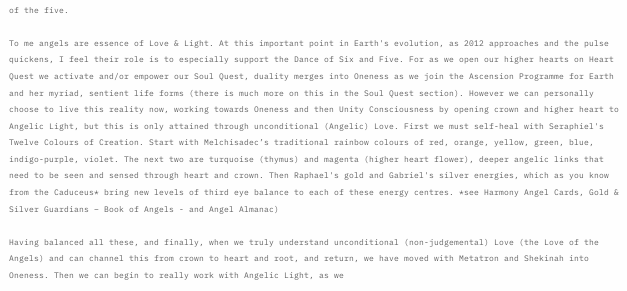of the five.

To me angels are essence of Love & Light. At this important point in Earth's evolution, as 2012 approaches and the pulse quickens, I feel their role is to especially support the Dance of Six and Five. For as we open our higher hearts on Heart Quest we activate and/or empower our Soul Quest, duality merges into Oneness as we join the Ascension Programme for Earth and her myriad, sentient life forms (there is much more on this in the Soul Quest section). However we can personally choose to live this reality now, working towards Oneness and then Unity Consciousness by opening crown and higher heart to Angelic Light, but this is only attained through unconditional (Angelic) Love. First we must self-heal with Seraphiel's Twelve Colours of Creation. Start with Melchisadec’s traditional rainbow colours of red, orange, yellow, green, blue, indigo-purple, violet. The next two are turquoise (thymus) and magenta (higher heart flower), deeper angelic links that need to be seen and sensed through heart and crown. Then Raphael's gold and Gabriel's silver energies, which as you know from the Caduceus* bring new levels of third eye balance to each of these energy centres. *see Harmony Angel Cards, Gold & Silver Guardians – Book of Angels - and Angel Almanac)

Having balanced all these, and finally, when we truly understand unconditional (non-judgemental) Love (the Love of the Angels) and can channel this from crown to heart and root, and return, we have moved with Metatron and Shekinah into Oneness. Then we can begin to really work with Angelic Light, as we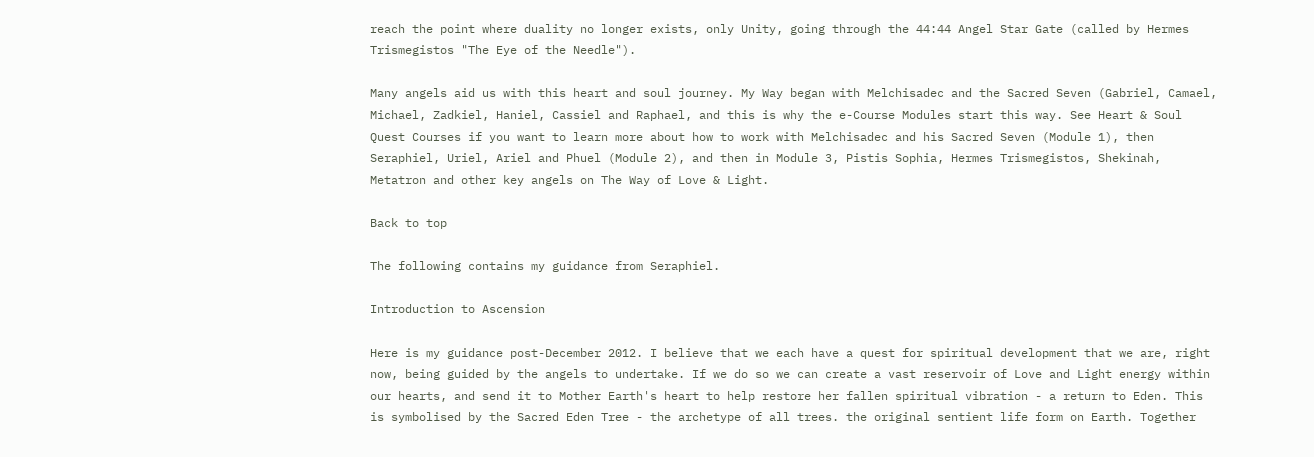reach the point where duality no longer exists, only Unity, going through the 44:44 Angel Star Gate (called by Hermes Trismegistos "The Eye of the Needle").

Many angels aid us with this heart and soul journey. My Way began with Melchisadec and the Sacred Seven (Gabriel, Camael, Michael, Zadkiel, Haniel, Cassiel and Raphael, and this is why the e-Course Modules start this way. See Heart & Soul Quest Courses if you want to learn more about how to work with Melchisadec and his Sacred Seven (Module 1), then Seraphiel, Uriel, Ariel and Phuel (Module 2), and then in Module 3, Pistis Sophia, Hermes Trismegistos, Shekinah, Metatron and other key angels on The Way of Love & Light.

Back to top

The following contains my guidance from Seraphiel.

Introduction to Ascension

Here is my guidance post-December 2012. I believe that we each have a quest for spiritual development that we are, right now, being guided by the angels to undertake. If we do so we can create a vast reservoir of Love and Light energy within our hearts, and send it to Mother Earth's heart to help restore her fallen spiritual vibration - a return to Eden. This is symbolised by the Sacred Eden Tree - the archetype of all trees. the original sentient life form on Earth. Together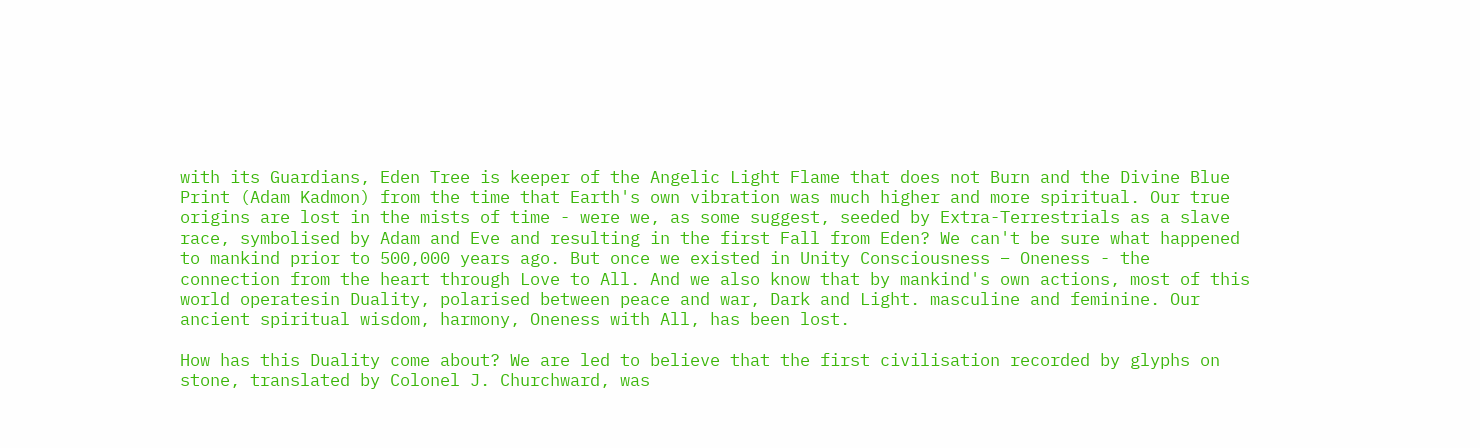with its Guardians, Eden Tree is keeper of the Angelic Light Flame that does not Burn and the Divine Blue Print (Adam Kadmon) from the time that Earth's own vibration was much higher and more spiritual. Our true origins are lost in the mists of time - were we, as some suggest, seeded by Extra-Terrestrials as a slave race, symbolised by Adam and Eve and resulting in the first Fall from Eden? We can't be sure what happened to mankind prior to 500,000 years ago. But once we existed in Unity Consciousness – Oneness - the connection from the heart through Love to All. And we also know that by mankind's own actions, most of this world operatesin Duality, polarised between peace and war, Dark and Light. masculine and feminine. Our ancient spiritual wisdom, harmony, Oneness with All, has been lost.

How has this Duality come about? We are led to believe that the first civilisation recorded by glyphs on stone, translated by Colonel J. Churchward, was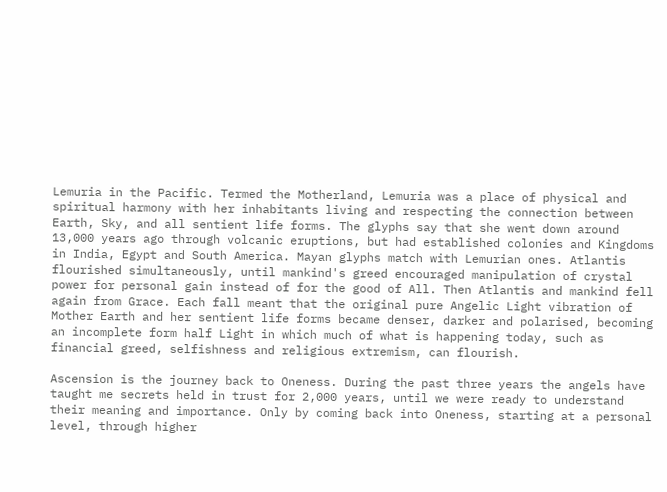Lemuria in the Pacific. Termed the Motherland, Lemuria was a place of physical and spiritual harmony with her inhabitants living and respecting the connection between Earth, Sky, and all sentient life forms. The glyphs say that she went down around 13,000 years ago through volcanic eruptions, but had established colonies and Kingdoms in India, Egypt and South America. Mayan glyphs match with Lemurian ones. Atlantis flourished simultaneously, until mankind's greed encouraged manipulation of crystal power for personal gain instead of for the good of All. Then Atlantis and mankind fell again from Grace. Each fall meant that the original pure Angelic Light vibration of Mother Earth and her sentient life forms became denser, darker and polarised, becoming an incomplete form half Light in which much of what is happening today, such as financial greed, selfishness and religious extremism, can flourish.

Ascension is the journey back to Oneness. During the past three years the angels have taught me secrets held in trust for 2,000 years, until we were ready to understand their meaning and importance. Only by coming back into Oneness, starting at a personal level, through higher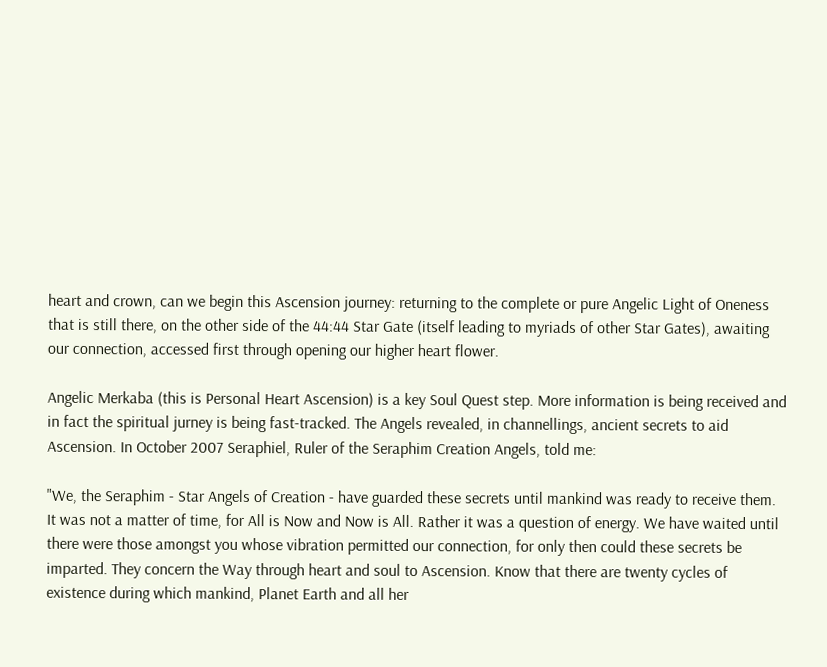heart and crown, can we begin this Ascension journey: returning to the complete or pure Angelic Light of Oneness that is still there, on the other side of the 44:44 Star Gate (itself leading to myriads of other Star Gates), awaiting our connection, accessed first through opening our higher heart flower.

Angelic Merkaba (this is Personal Heart Ascension) is a key Soul Quest step. More information is being received and in fact the spiritual jurney is being fast-tracked. The Angels revealed, in channellings, ancient secrets to aid Ascension. In October 2007 Seraphiel, Ruler of the Seraphim Creation Angels, told me:

"We, the Seraphim - Star Angels of Creation - have guarded these secrets until mankind was ready to receive them. It was not a matter of time, for All is Now and Now is All. Rather it was a question of energy. We have waited until there were those amongst you whose vibration permitted our connection, for only then could these secrets be imparted. They concern the Way through heart and soul to Ascension. Know that there are twenty cycles of existence during which mankind, Planet Earth and all her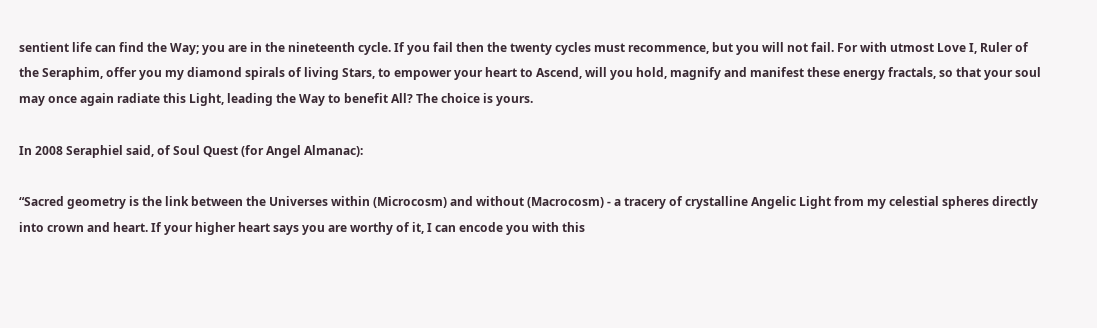sentient life can find the Way; you are in the nineteenth cycle. If you fail then the twenty cycles must recommence, but you will not fail. For with utmost Love I, Ruler of the Seraphim, offer you my diamond spirals of living Stars, to empower your heart to Ascend, will you hold, magnify and manifest these energy fractals, so that your soul may once again radiate this Light, leading the Way to benefit All? The choice is yours.

In 2008 Seraphiel said, of Soul Quest (for Angel Almanac):

“Sacred geometry is the link between the Universes within (Microcosm) and without (Macrocosm) - a tracery of crystalline Angelic Light from my celestial spheres directly into crown and heart. If your higher heart says you are worthy of it, I can encode you with this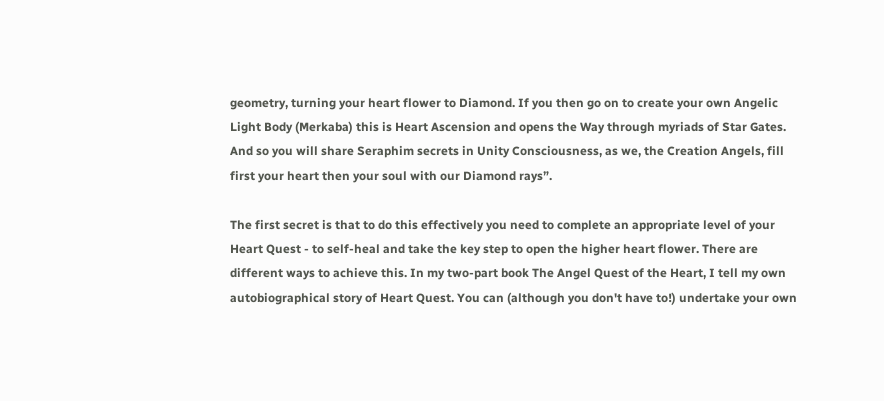geometry, turning your heart flower to Diamond. If you then go on to create your own Angelic Light Body (Merkaba) this is Heart Ascension and opens the Way through myriads of Star Gates. And so you will share Seraphim secrets in Unity Consciousness, as we, the Creation Angels, fill first your heart then your soul with our Diamond rays”.

The first secret is that to do this effectively you need to complete an appropriate level of your Heart Quest - to self-heal and take the key step to open the higher heart flower. There are different ways to achieve this. In my two-part book The Angel Quest of the Heart, I tell my own autobiographical story of Heart Quest. You can (although you don't have to!) undertake your own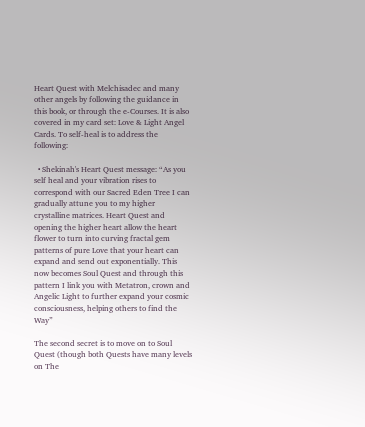Heart Quest with Melchisadec and many other angels by following the guidance in this book, or through the e-Courses. It is also covered in my card set: Love & Light Angel Cards. To self-heal is to address the following:

  • Shekinah's Heart Quest message: “As you self heal and your vibration rises to correspond with our Sacred Eden Tree I can gradually attune you to my higher crystalline matrices. Heart Quest and opening the higher heart allow the heart flower to turn into curving fractal gem patterns of pure Love that your heart can expand and send out exponentially. This now becomes Soul Quest and through this pattern I link you with Metatron, crown and Angelic Light to further expand your cosmic consciousness, helping others to find the Way”

The second secret is to move on to Soul Quest (though both Quests have many levels on The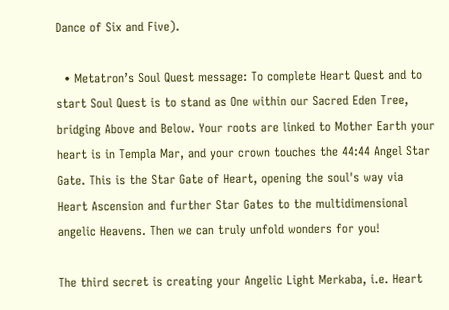Dance of Six and Five).

  • Metatron’s Soul Quest message: To complete Heart Quest and to start Soul Quest is to stand as One within our Sacred Eden Tree, bridging Above and Below. Your roots are linked to Mother Earth your heart is in Templa Mar, and your crown touches the 44:44 Angel Star Gate. This is the Star Gate of Heart, opening the soul's way via Heart Ascension and further Star Gates to the multidimensional angelic Heavens. Then we can truly unfold wonders for you!

The third secret is creating your Angelic Light Merkaba, i.e. Heart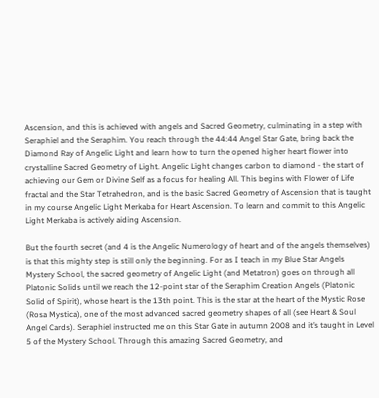Ascension, and this is achieved with angels and Sacred Geometry, culminating in a step with Seraphiel and the Seraphim. You reach through the 44:44 Angel Star Gate, bring back the Diamond Ray of Angelic Light and learn how to turn the opened higher heart flower into crystalline Sacred Geometry of Light. Angelic Light changes carbon to diamond - the start of achieving our Gem or Divine Self as a focus for healing All. This begins with Flower of Life fractal and the Star Tetrahedron, and is the basic Sacred Geometry of Ascension that is taught in my course Angelic Light Merkaba for Heart Ascension. To learn and commit to this Angelic Light Merkaba is actively aiding Ascension.

But the fourth secret (and 4 is the Angelic Numerology of heart and of the angels themselves) is that this mighty step is still only the beginning. For as I teach in my Blue Star Angels Mystery School, the sacred geometry of Angelic Light (and Metatron) goes on through all Platonic Solids until we reach the 12-point star of the Seraphim Creation Angels (Platonic Solid of Spirit), whose heart is the 13th point. This is the star at the heart of the Mystic Rose (Rosa Mystica), one of the most advanced sacred geometry shapes of all (see Heart & Soul Angel Cards). Seraphiel instructed me on this Star Gate in autumn 2008 and it’s taught in Level 5 of the Mystery School. Through this amazing Sacred Geometry, and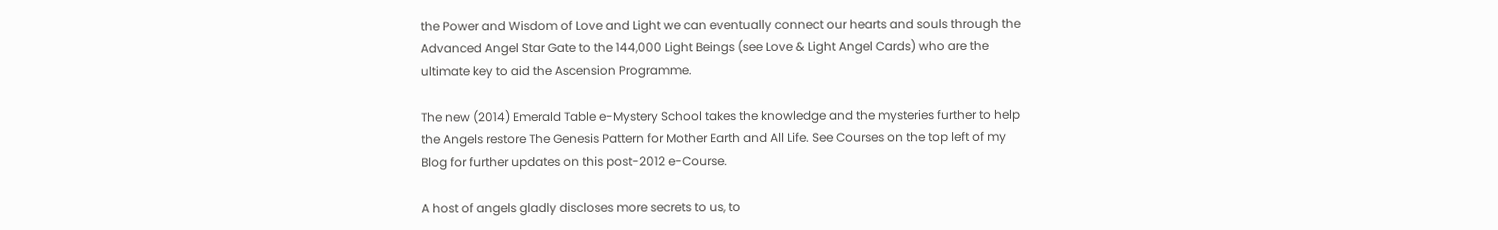the Power and Wisdom of Love and Light we can eventually connect our hearts and souls through the Advanced Angel Star Gate to the 144,000 Light Beings (see Love & Light Angel Cards) who are the ultimate key to aid the Ascension Programme.

The new (2014) Emerald Table e-Mystery School takes the knowledge and the mysteries further to help the Angels restore The Genesis Pattern for Mother Earth and All Life. See Courses on the top left of my Blog for further updates on this post-2012 e-Course.

A host of angels gladly discloses more secrets to us, to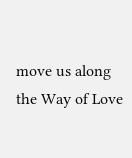move us along the Way of Love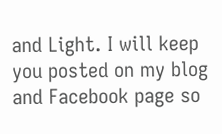and Light. I will keep you posted on my blog and Facebook page so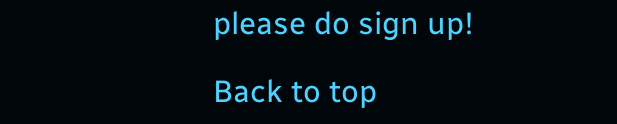please do sign up!

Back to top